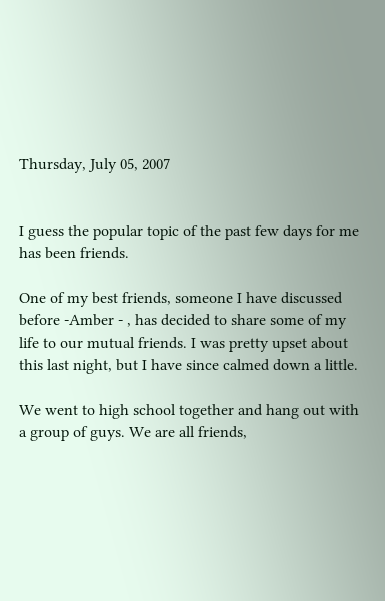Thursday, July 05, 2007


I guess the popular topic of the past few days for me has been friends.

One of my best friends, someone I have discussed before -Amber - , has decided to share some of my life to our mutual friends. I was pretty upset about this last night, but I have since calmed down a little.

We went to high school together and hang out with a group of guys. We are all friends,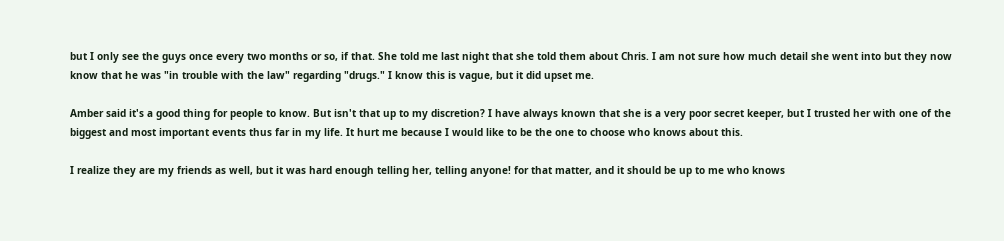but I only see the guys once every two months or so, if that. She told me last night that she told them about Chris. I am not sure how much detail she went into but they now know that he was "in trouble with the law" regarding "drugs." I know this is vague, but it did upset me.

Amber said it's a good thing for people to know. But isn't that up to my discretion? I have always known that she is a very poor secret keeper, but I trusted her with one of the biggest and most important events thus far in my life. It hurt me because I would like to be the one to choose who knows about this.

I realize they are my friends as well, but it was hard enough telling her, telling anyone! for that matter, and it should be up to me who knows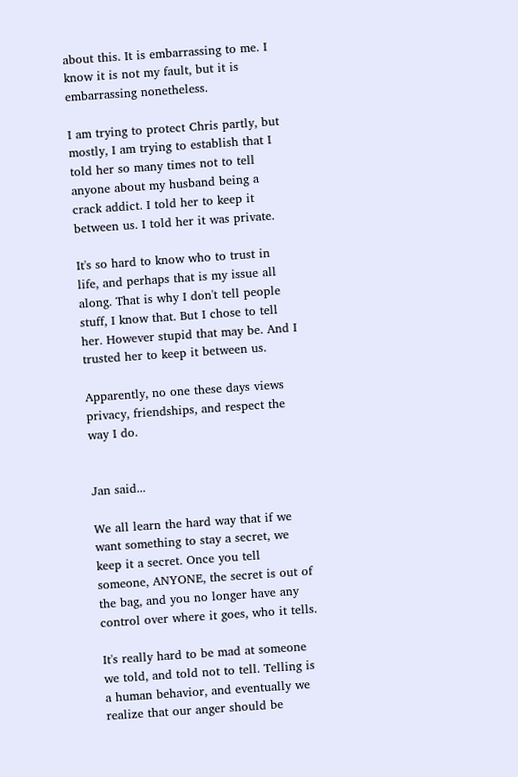about this. It is embarrassing to me. I know it is not my fault, but it is embarrassing nonetheless.

I am trying to protect Chris partly, but mostly, I am trying to establish that I told her so many times not to tell anyone about my husband being a crack addict. I told her to keep it between us. I told her it was private.

It's so hard to know who to trust in life, and perhaps that is my issue all along. That is why I don't tell people stuff, I know that. But I chose to tell her. However stupid that may be. And I trusted her to keep it between us.

Apparently, no one these days views privacy, friendships, and respect the way I do.


Jan said...

We all learn the hard way that if we want something to stay a secret, we keep it a secret. Once you tell someone, ANYONE, the secret is out of the bag, and you no longer have any control over where it goes, who it tells.

It's really hard to be mad at someone we told, and told not to tell. Telling is a human behavior, and eventually we realize that our anger should be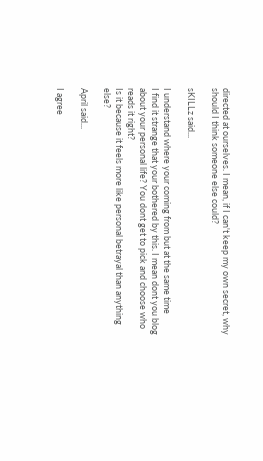directed at ourselves. I mean, if I can't keep my own secret, why should I think someone else could?

sKILLz said...

I understand where your coming from but at the same time
I find it strange that your bothered by this. I mean dont you blog about your personal life? You dont get to pick and choose who reads it right?
Is it because it feels more like personal betrayal than anything else?

April said...

I agree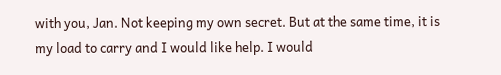with you, Jan. Not keeping my own secret. But at the same time, it is my load to carry and I would like help. I would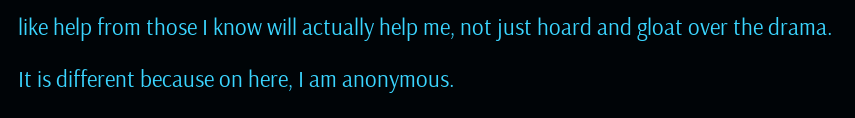like help from those I know will actually help me, not just hoard and gloat over the drama.

It is different because on here, I am anonymous.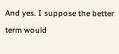And yes. I suppose the better term would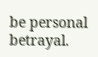be personal betrayal.